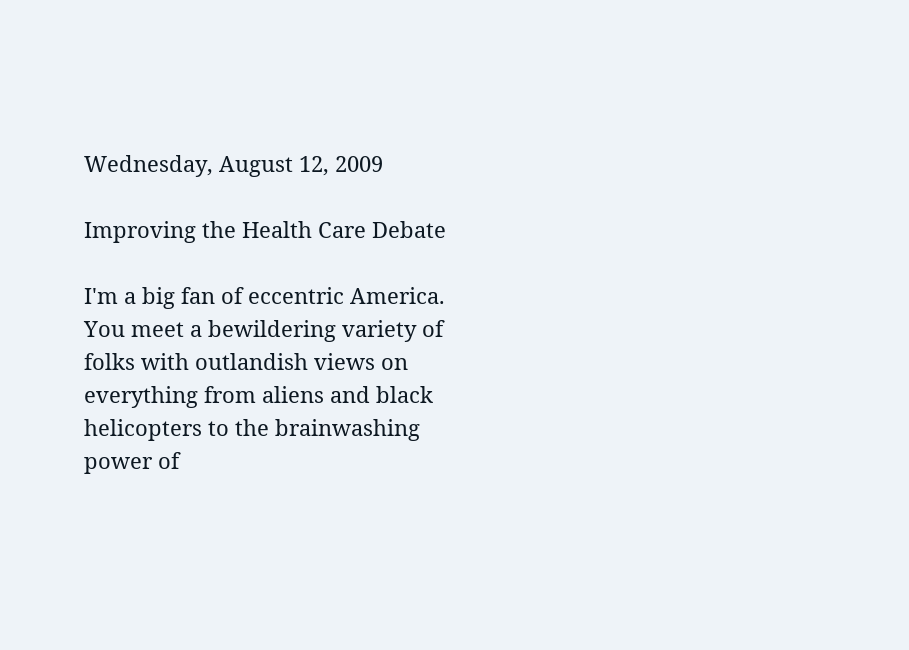Wednesday, August 12, 2009

Improving the Health Care Debate

I'm a big fan of eccentric America. You meet a bewildering variety of folks with outlandish views on everything from aliens and black helicopters to the brainwashing power of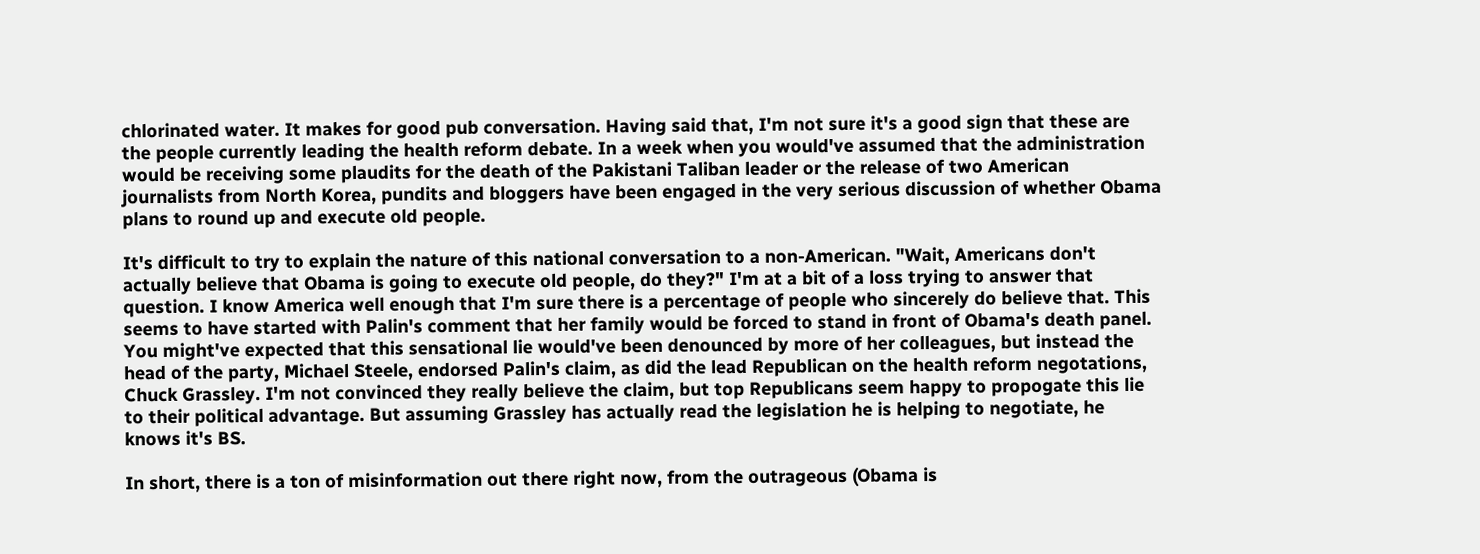chlorinated water. It makes for good pub conversation. Having said that, I'm not sure it's a good sign that these are the people currently leading the health reform debate. In a week when you would've assumed that the administration would be receiving some plaudits for the death of the Pakistani Taliban leader or the release of two American journalists from North Korea, pundits and bloggers have been engaged in the very serious discussion of whether Obama plans to round up and execute old people.

It's difficult to try to explain the nature of this national conversation to a non-American. "Wait, Americans don't actually believe that Obama is going to execute old people, do they?" I'm at a bit of a loss trying to answer that question. I know America well enough that I'm sure there is a percentage of people who sincerely do believe that. This seems to have started with Palin's comment that her family would be forced to stand in front of Obama's death panel. You might've expected that this sensational lie would've been denounced by more of her colleagues, but instead the head of the party, Michael Steele, endorsed Palin's claim, as did the lead Republican on the health reform negotations, Chuck Grassley. I'm not convinced they really believe the claim, but top Republicans seem happy to propogate this lie to their political advantage. But assuming Grassley has actually read the legislation he is helping to negotiate, he knows it's BS.

In short, there is a ton of misinformation out there right now, from the outrageous (Obama is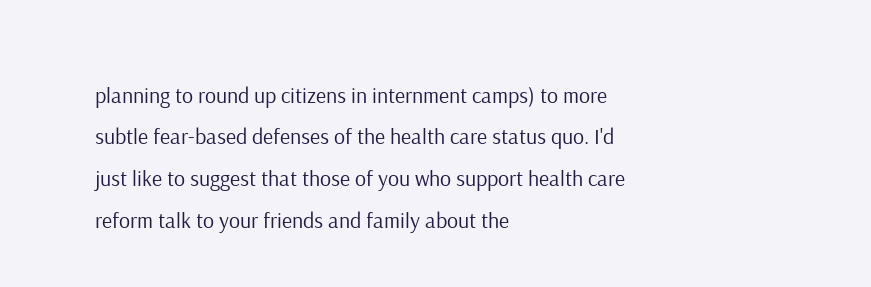planning to round up citizens in internment camps) to more subtle fear-based defenses of the health care status quo. I'd just like to suggest that those of you who support health care reform talk to your friends and family about the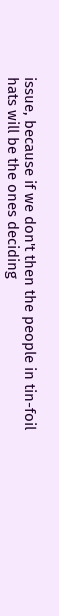issue, because if we don't then the people in tin-foil hats will be the ones deciding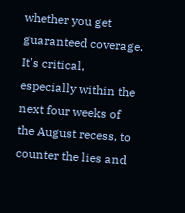whether you get guaranteed coverage. It's critical, especially within the next four weeks of the August recess, to counter the lies and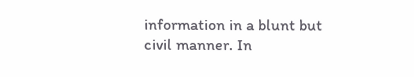information in a blunt but civil manner. In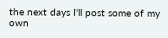the next days I'll post some of my own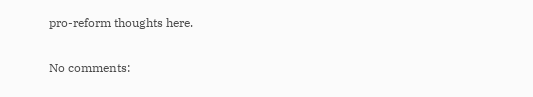pro-reform thoughts here.

No comments: